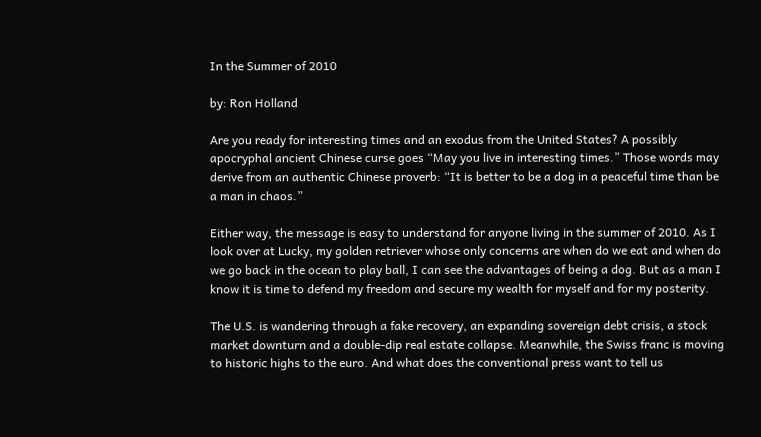In the Summer of 2010

by: Ron Holland

Are you ready for interesting times and an exodus from the United States? A possibly apocryphal ancient Chinese curse goes “May you live in interesting times.” Those words may derive from an authentic Chinese proverb: “It is better to be a dog in a peaceful time than be a man in chaos.”

Either way, the message is easy to understand for anyone living in the summer of 2010. As I look over at Lucky, my golden retriever whose only concerns are when do we eat and when do we go back in the ocean to play ball, I can see the advantages of being a dog. But as a man I know it is time to defend my freedom and secure my wealth for myself and for my posterity.

The U.S. is wandering through a fake recovery, an expanding sovereign debt crisis, a stock market downturn and a double-dip real estate collapse. Meanwhile, the Swiss franc is moving to historic highs to the euro. And what does the conventional press want to tell us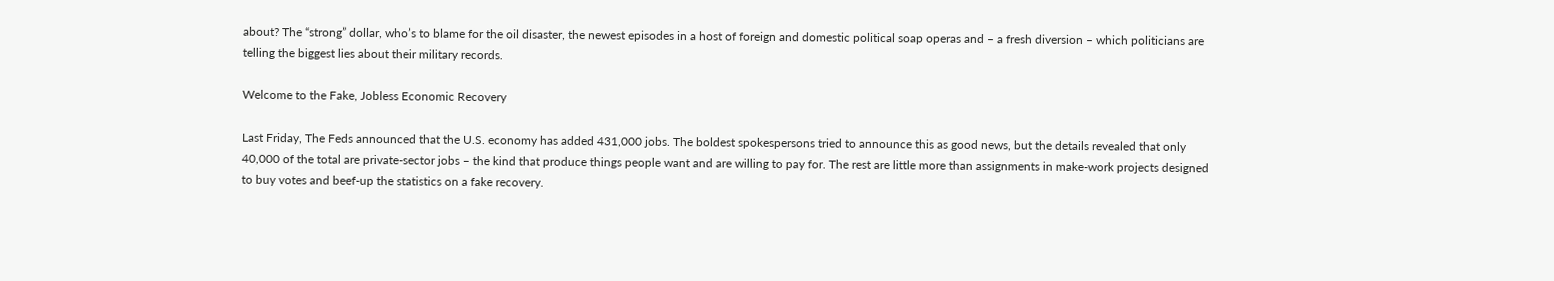about? The “strong” dollar, who’s to blame for the oil disaster, the newest episodes in a host of foreign and domestic political soap operas and – a fresh diversion – which politicians are telling the biggest lies about their military records.

Welcome to the Fake, Jobless Economic Recovery

Last Friday, The Feds announced that the U.S. economy has added 431,000 jobs. The boldest spokespersons tried to announce this as good news, but the details revealed that only 40,000 of the total are private-sector jobs – the kind that produce things people want and are willing to pay for. The rest are little more than assignments in make-work projects designed to buy votes and beef-up the statistics on a fake recovery.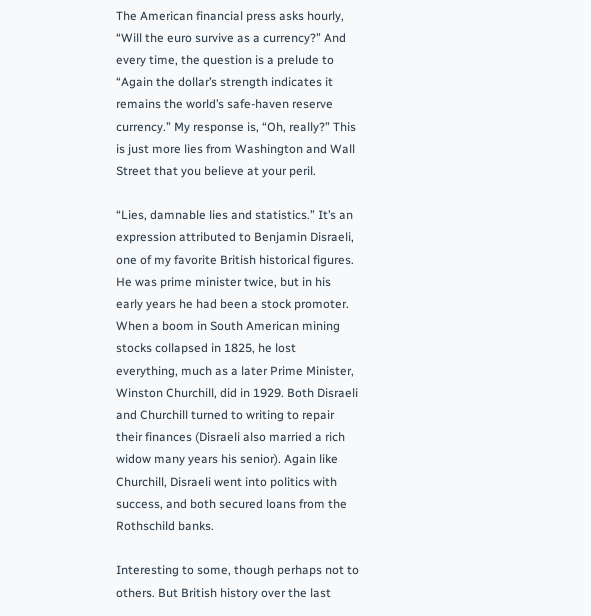The American financial press asks hourly, “Will the euro survive as a currency?” And every time, the question is a prelude to “Again the dollar’s strength indicates it remains the world’s safe-haven reserve currency.” My response is, “Oh, really?” This is just more lies from Washington and Wall Street that you believe at your peril.

“Lies, damnable lies and statistics.” It’s an expression attributed to Benjamin Disraeli, one of my favorite British historical figures. He was prime minister twice, but in his early years he had been a stock promoter. When a boom in South American mining stocks collapsed in 1825, he lost everything, much as a later Prime Minister, Winston Churchill, did in 1929. Both Disraeli and Churchill turned to writing to repair their finances (Disraeli also married a rich widow many years his senior). Again like Churchill, Disraeli went into politics with success, and both secured loans from the Rothschild banks.

Interesting to some, though perhaps not to others. But British history over the last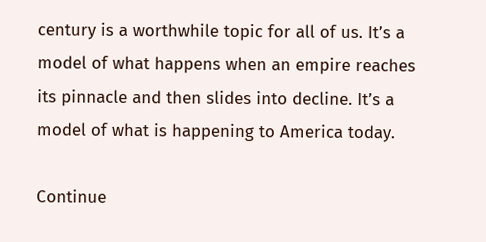century is a worthwhile topic for all of us. It’s a model of what happens when an empire reaches its pinnacle and then slides into decline. It’s a model of what is happening to America today.

Continue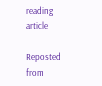reading article

Reposted from